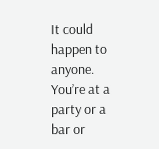It could happen to anyone. You’re at a party or a bar or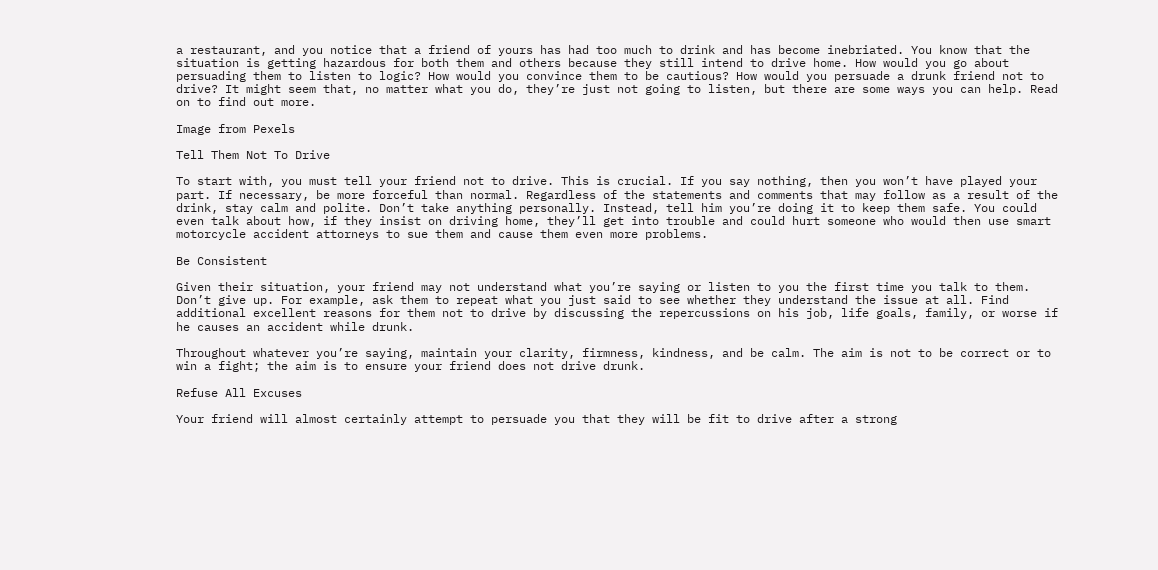a restaurant, and you notice that a friend of yours has had too much to drink and has become inebriated. You know that the situation is getting hazardous for both them and others because they still intend to drive home. How would you go about persuading them to listen to logic? How would you convince them to be cautious? How would you persuade a drunk friend not to drive? It might seem that, no matter what you do, they’re just not going to listen, but there are some ways you can help. Read on to find out more.

Image from Pexels

Tell Them Not To Drive

To start with, you must tell your friend not to drive. This is crucial. If you say nothing, then you won’t have played your part. If necessary, be more forceful than normal. Regardless of the statements and comments that may follow as a result of the drink, stay calm and polite. Don’t take anything personally. Instead, tell him you’re doing it to keep them safe. You could even talk about how, if they insist on driving home, they’ll get into trouble and could hurt someone who would then use smart motorcycle accident attorneys to sue them and cause them even more problems.

Be Consistent

Given their situation, your friend may not understand what you’re saying or listen to you the first time you talk to them. Don’t give up. For example, ask them to repeat what you just said to see whether they understand the issue at all. Find additional excellent reasons for them not to drive by discussing the repercussions on his job, life goals, family, or worse if he causes an accident while drunk.

Throughout whatever you’re saying, maintain your clarity, firmness, kindness, and be calm. The aim is not to be correct or to win a fight; the aim is to ensure your friend does not drive drunk.

Refuse All Excuses

Your friend will almost certainly attempt to persuade you that they will be fit to drive after a strong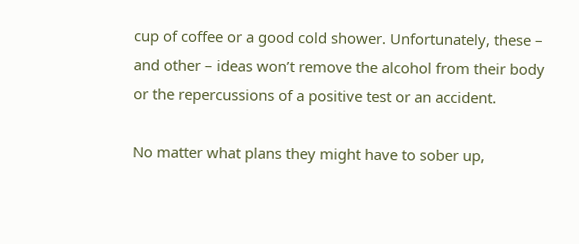cup of coffee or a good cold shower. Unfortunately, these – and other – ideas won’t remove the alcohol from their body or the repercussions of a positive test or an accident.

No matter what plans they might have to sober up,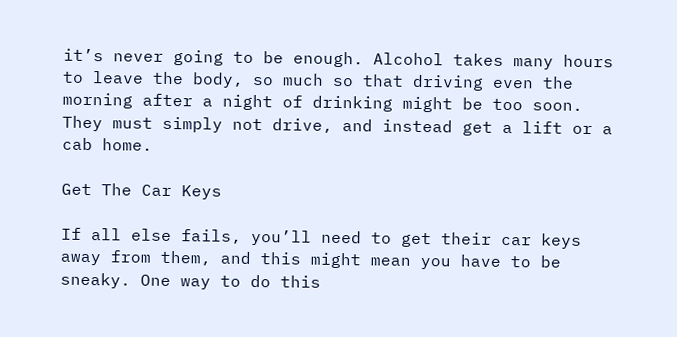it’s never going to be enough. Alcohol takes many hours to leave the body, so much so that driving even the morning after a night of drinking might be too soon. They must simply not drive, and instead get a lift or a cab home.

Get The Car Keys

If all else fails, you’ll need to get their car keys away from them, and this might mean you have to be sneaky. One way to do this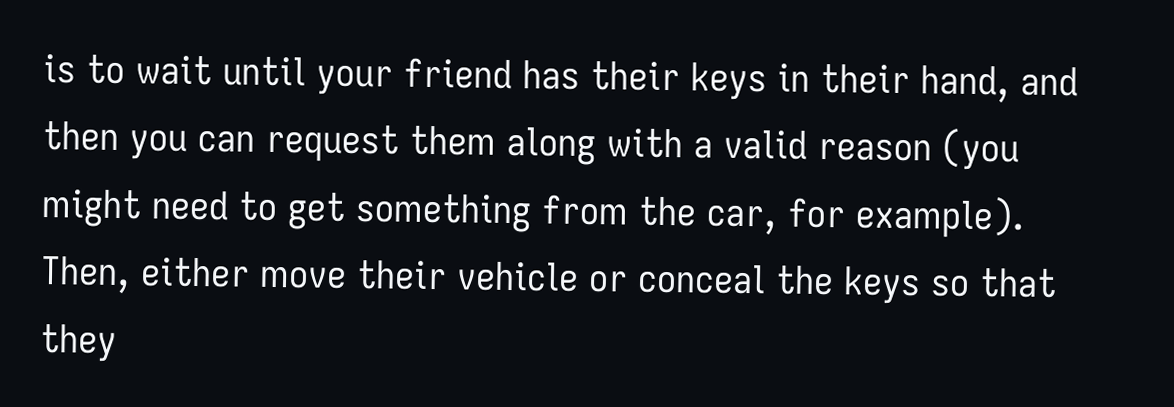is to wait until your friend has their keys in their hand, and then you can request them along with a valid reason (you might need to get something from the car, for example). Then, either move their vehicle or conceal the keys so that they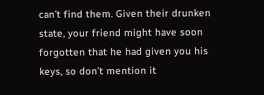can’t find them. Given their drunken state, your friend might have soon forgotten that he had given you his keys, so don’t mention it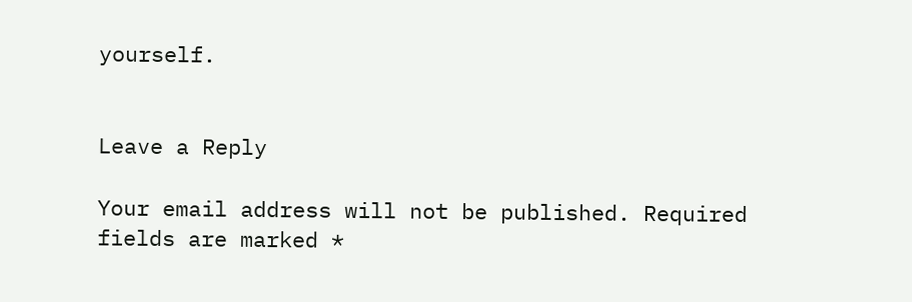yourself.


Leave a Reply

Your email address will not be published. Required fields are marked *